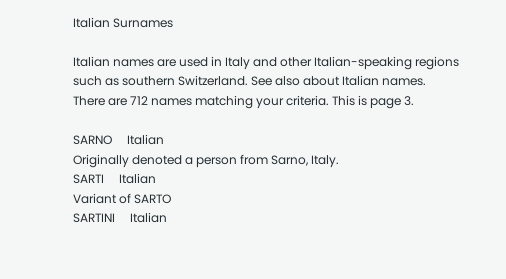Italian Surnames

Italian names are used in Italy and other Italian-speaking regions such as southern Switzerland. See also about Italian names.
There are 712 names matching your criteria. This is page 3.

SARNO     Italian
Originally denoted a person from Sarno, Italy.
SARTI     Italian
Variant of SARTO
SARTINI     Italian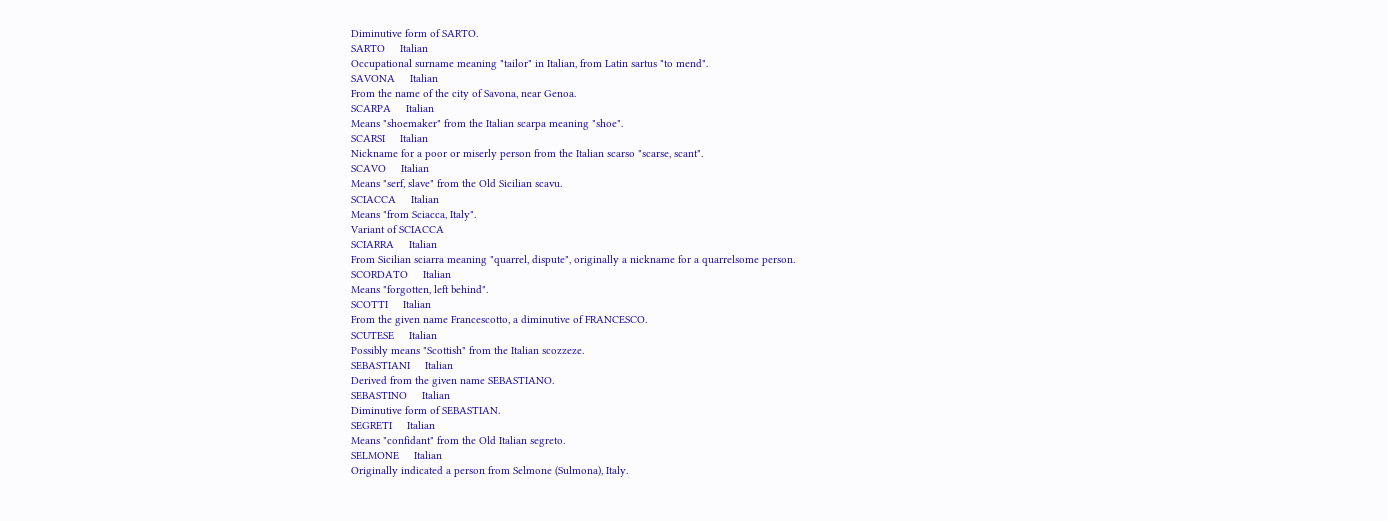Diminutive form of SARTO.
SARTO     Italian
Occupational surname meaning "tailor" in Italian, from Latin sartus "to mend".
SAVONA     Italian
From the name of the city of Savona, near Genoa.
SCARPA     Italian
Means "shoemaker" from the Italian scarpa meaning "shoe".
SCARSI     Italian
Nickname for a poor or miserly person from the Italian scarso "scarse, scant".
SCAVO     Italian
Means "serf, slave" from the Old Sicilian scavu.
SCIACCA     Italian
Means "from Sciacca, Italy".
Variant of SCIACCA
SCIARRA     Italian
From Sicilian sciarra meaning "quarrel, dispute", originally a nickname for a quarrelsome person.
SCORDATO     Italian
Means "forgotten, left behind".
SCOTTI     Italian
From the given name Francescotto, a diminutive of FRANCESCO.
SCUTESE     Italian
Possibly means "Scottish" from the Italian scozzeze.
SEBASTIANI     Italian
Derived from the given name SEBASTIANO.
SEBASTINO     Italian
Diminutive form of SEBASTIAN.
SEGRETI     Italian
Means "confidant" from the Old Italian segreto.
SELMONE     Italian
Originally indicated a person from Selmone (Sulmona), Italy.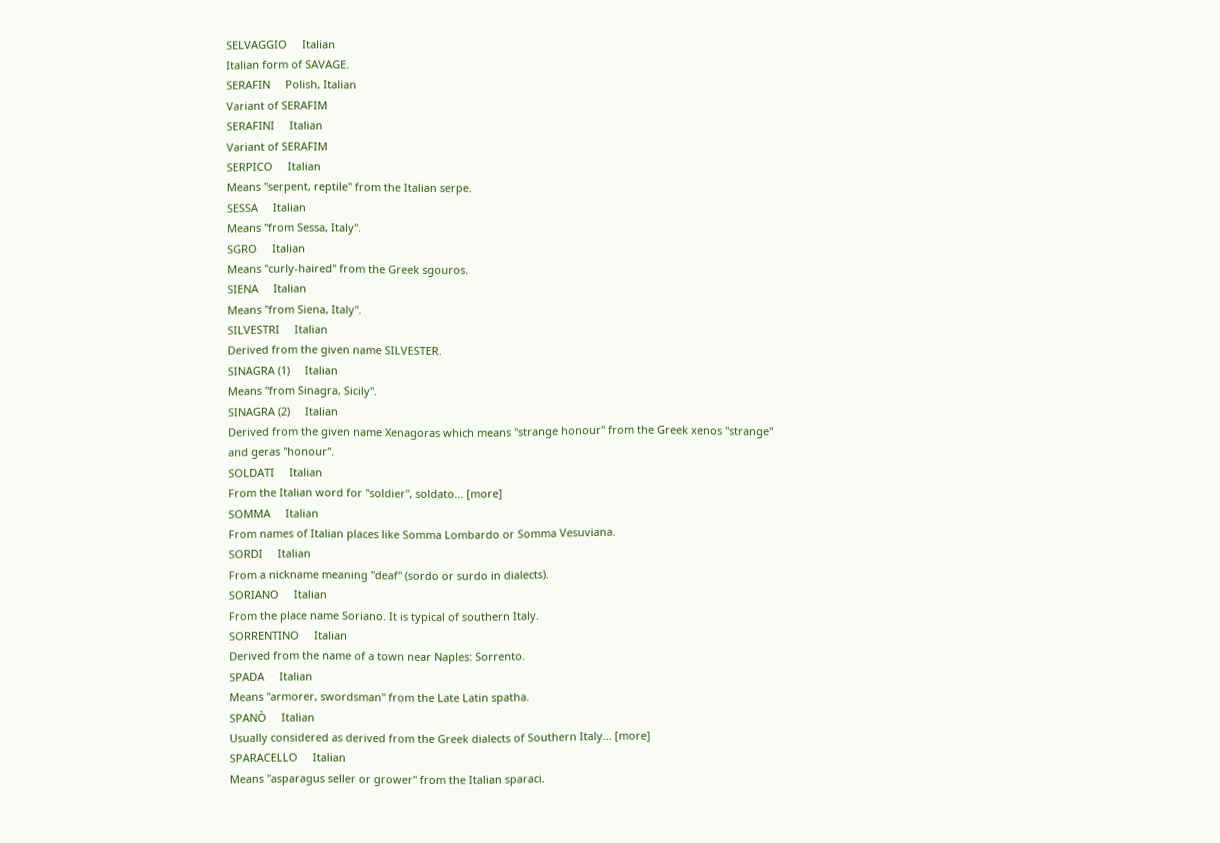SELVAGGIO     Italian
Italian form of SAVAGE.
SERAFIN     Polish, Italian
Variant of SERAFIM
SERAFINI     Italian
Variant of SERAFIM
SERPICO     Italian
Means "serpent, reptile" from the Italian serpe.
SESSA     Italian
Means "from Sessa, Italy".
SGRO     Italian
Means "curly-haired" from the Greek sgouros.
SIENA     Italian
Means "from Siena, Italy".
SILVESTRI     Italian
Derived from the given name SILVESTER.
SINAGRA (1)     Italian
Means "from Sinagra, Sicily".
SINAGRA (2)     Italian
Derived from the given name Xenagoras which means "strange honour" from the Greek xenos "strange" and geras "honour".
SOLDATI     Italian
From the Italian word for "soldier", soldato... [more]
SOMMA     Italian
From names of Italian places like Somma Lombardo or Somma Vesuviana.
SORDI     Italian
From a nickname meaning "deaf" (sordo or surdo in dialects).
SORIANO     Italian
From the place name Soriano. It is typical of southern Italy.
SORRENTINO     Italian
Derived from the name of a town near Naples: Sorrento.
SPADA     Italian
Means "armorer, swordsman" from the Late Latin spatha.
SPANÒ     Italian
Usually considered as derived from the Greek dialects of Southern Italy... [more]
SPARACELLO     Italian
Means "asparagus seller or grower" from the Italian sparaci.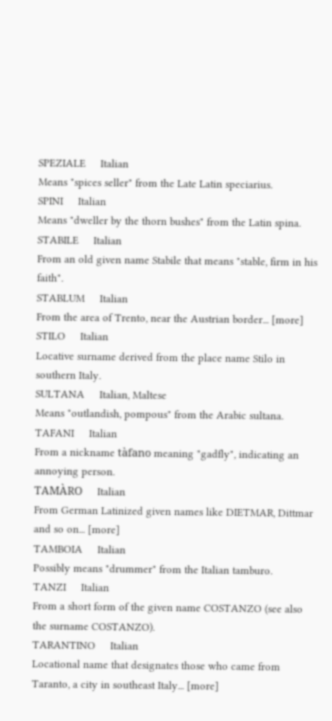SPEZIALE     Italian
Means "spices seller" from the Late Latin speciarius.
SPINI     Italian
Means "dweller by the thorn bushes" from the Latin spina.
STABILE     Italian
From an old given name Stabile that means "stable, firm in his faith".
STABLUM     Italian
From the area of Trento, near the Austrian border... [more]
STILO     Italian
Locative surname derived from the place name Stilo in southern Italy.
SULTANA     Italian, Maltese
Means "outlandish, pompous" from the Arabic sultana.
TAFANI     Italian
From a nickname tàfano meaning "gadfly", indicating an annoying person.
TAMÀRO     Italian
From German Latinized given names like DIETMAR, Dittmar and so on... [more]
TAMBOIA     Italian
Possibly means "drummer" from the Italian tamburo.
TANZI     Italian
From a short form of the given name COSTANZO (see also the surname COSTANZO).
TARANTINO     Italian
Locational name that designates those who came from Taranto, a city in southeast Italy... [more]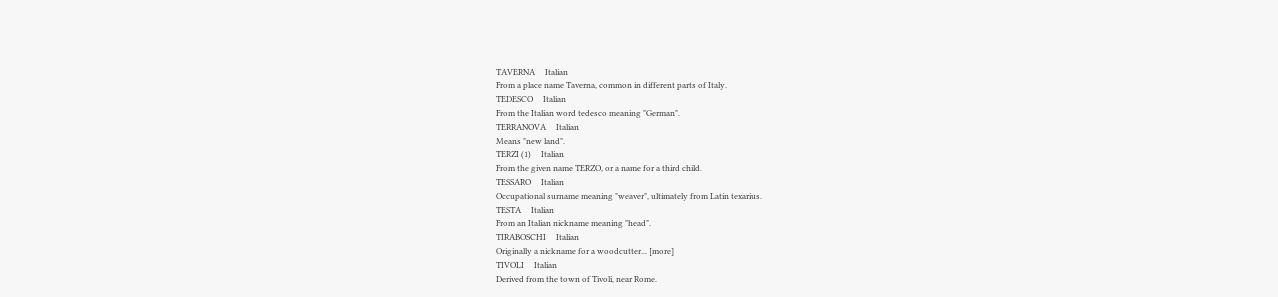TAVERNA     Italian
From a place name Taverna, common in different parts of Italy.
TEDESCO     Italian
From the Italian word tedesco meaning "German".
TERRANOVA     Italian
Means "new land".
TERZI (1)     Italian
From the given name TERZO, or a name for a third child.
TESSARO     Italian
Occupational surname meaning "weaver", ultimately from Latin texarius.
TESTA     Italian
From an Italian nickname meaning "head".
TIRABOSCHI     Italian
Originally a nickname for a woodcutter... [more]
TIVOLI     Italian
Derived from the town of Tivoli, near Rome.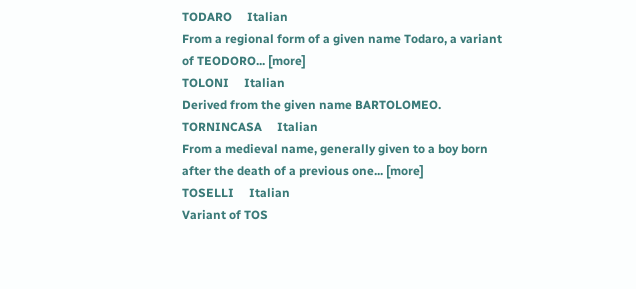TODARO     Italian
From a regional form of a given name Todaro, a variant of TEODORO... [more]
TOLONI     Italian
Derived from the given name BARTOLOMEO.
TORNINCASA     Italian
From a medieval name, generally given to a boy born after the death of a previous one... [more]
TOSELLI     Italian
Variant of TOS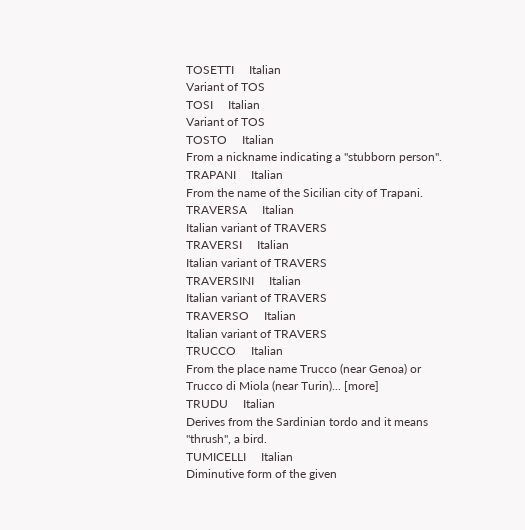TOSETTI     Italian
Variant of TOS
TOSI     Italian
Variant of TOS
TOSTO     Italian
From a nickname indicating a "stubborn person".
TRAPANI     Italian
From the name of the Sicilian city of Trapani.
TRAVERSA     Italian
Italian variant of TRAVERS
TRAVERSI     Italian
Italian variant of TRAVERS
TRAVERSINI     Italian
Italian variant of TRAVERS
TRAVERSO     Italian
Italian variant of TRAVERS
TRUCCO     Italian
From the place name Trucco (near Genoa) or Trucco di Miola (near Turin)... [more]
TRUDU     Italian
Derives from the Sardinian tordo and it means "thrush", a bird.
TUMICELLI     Italian
Diminutive form of the given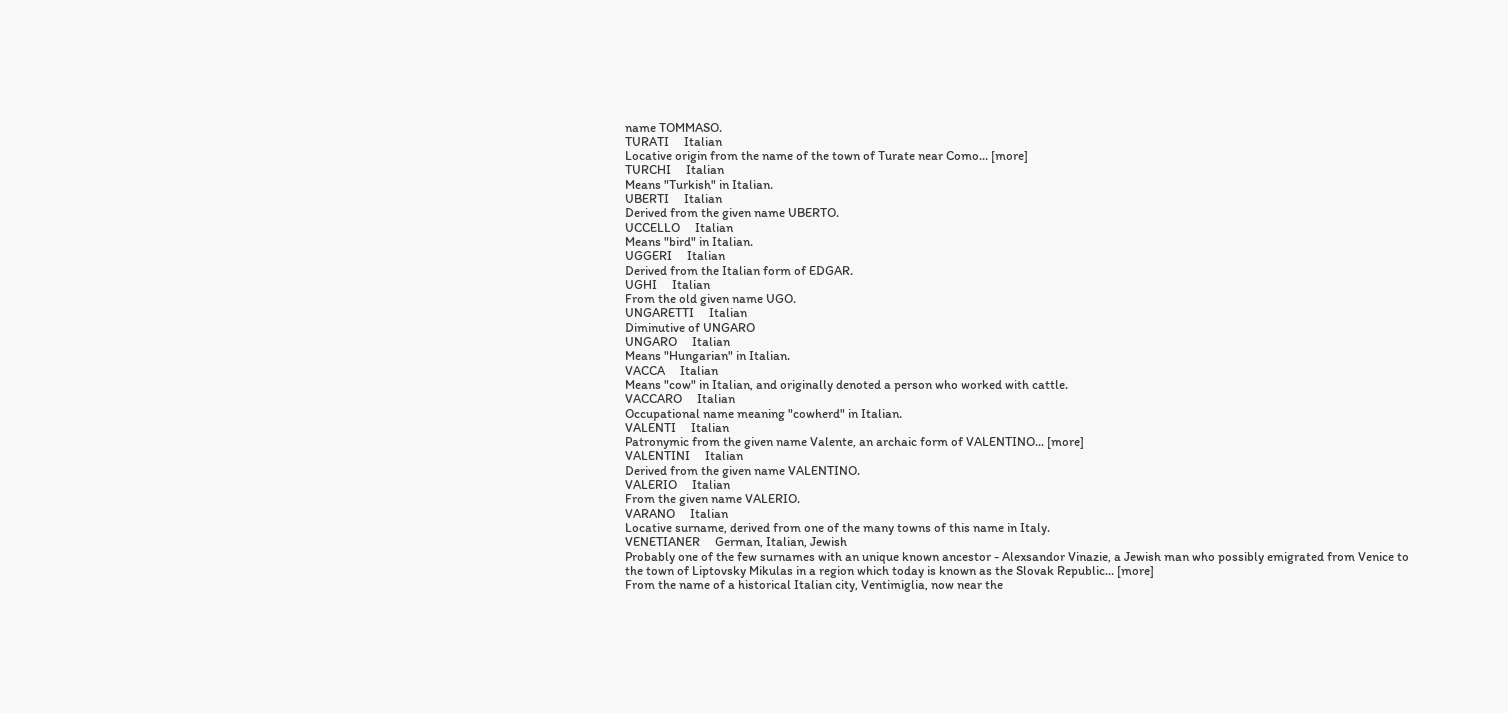name TOMMASO.
TURATI     Italian
Locative origin from the name of the town of Turate near Como... [more]
TURCHI     Italian
Means "Turkish" in Italian.
UBERTI     Italian
Derived from the given name UBERTO.
UCCELLO     Italian
Means "bird" in Italian.
UGGERI     Italian
Derived from the Italian form of EDGAR.
UGHI     Italian
From the old given name UGO.
UNGARETTI     Italian
Diminutive of UNGARO
UNGARO     Italian
Means "Hungarian" in Italian.
VACCA     Italian
Means "cow" in Italian, and originally denoted a person who worked with cattle.
VACCARO     Italian
Occupational name meaning "cowherd" in Italian.
VALENTI     Italian
Patronymic from the given name Valente, an archaic form of VALENTINO... [more]
VALENTINI     Italian
Derived from the given name VALENTINO.
VALERIO     Italian
From the given name VALERIO.
VARANO     Italian
Locative surname, derived from one of the many towns of this name in Italy.
VENETIANER     German, Italian, Jewish
Probably one of the few surnames with an unique known ancestor - Alexsandor Vinazie, a Jewish man who possibly emigrated from Venice to the town of Liptovsky Mikulas in a region which today is known as the Slovak Republic... [more]
From the name of a historical Italian city, Ventimiglia, now near the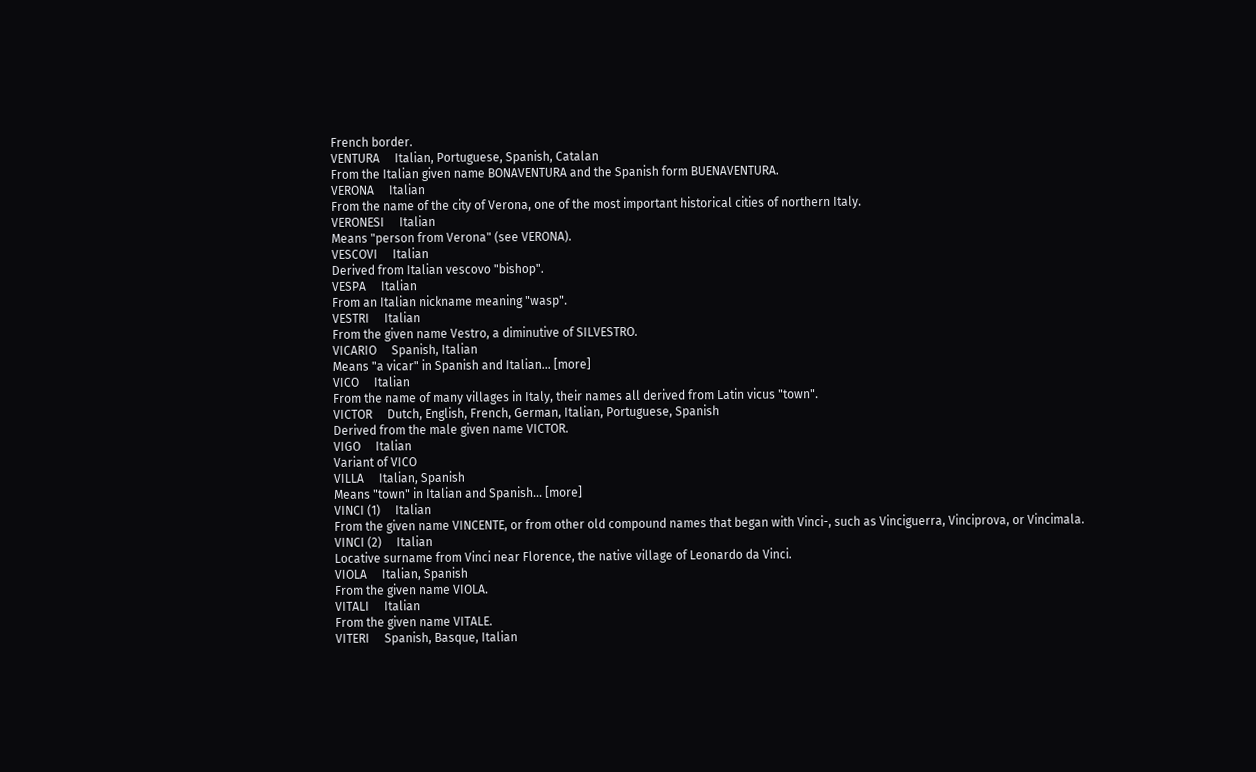French border.
VENTURA     Italian, Portuguese, Spanish, Catalan
From the Italian given name BONAVENTURA and the Spanish form BUENAVENTURA.
VERONA     Italian
From the name of the city of Verona, one of the most important historical cities of northern Italy.
VERONESI     Italian
Means "person from Verona" (see VERONA).
VESCOVI     Italian
Derived from Italian vescovo "bishop".
VESPA     Italian
From an Italian nickname meaning "wasp".
VESTRI     Italian
From the given name Vestro, a diminutive of SILVESTRO.
VICARIO     Spanish, Italian
Means "a vicar" in Spanish and Italian... [more]
VICO     Italian
From the name of many villages in Italy, their names all derived from Latin vicus "town".
VICTOR     Dutch, English, French, German, Italian, Portuguese, Spanish
Derived from the male given name VICTOR.
VIGO     Italian
Variant of VICO
VILLA     Italian, Spanish
Means "town" in Italian and Spanish... [more]
VINCI (1)     Italian
From the given name VINCENTE, or from other old compound names that began with Vinci-, such as Vinciguerra, Vinciprova, or Vincimala.
VINCI (2)     Italian
Locative surname from Vinci near Florence, the native village of Leonardo da Vinci.
VIOLA     Italian, Spanish
From the given name VIOLA.
VITALI     Italian
From the given name VITALE.
VITERI     Spanish, Basque, Italian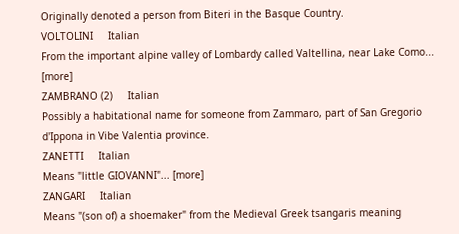Originally denoted a person from Biteri in the Basque Country.
VOLTOLINI     Italian
From the important alpine valley of Lombardy called Valtellina, near Lake Como... [more]
ZAMBRANO (2)     Italian
Possibly a habitational name for someone from Zammaro, part of San Gregorio d'Ippona in Vibe Valentia province.
ZANETTI     Italian
Means "little GIOVANNI"... [more]
ZANGARI     Italian
Means "(son of) a shoemaker" from the Medieval Greek tsangaris meaning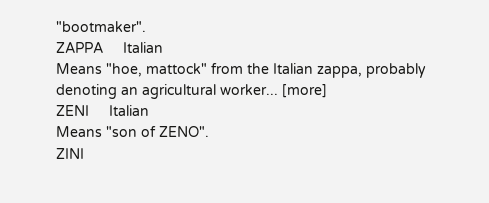"bootmaker".
ZAPPA     Italian
Means "hoe, mattock" from the Italian zappa, probably denoting an agricultural worker... [more]
ZENI     Italian
Means "son of ZENO".
ZINI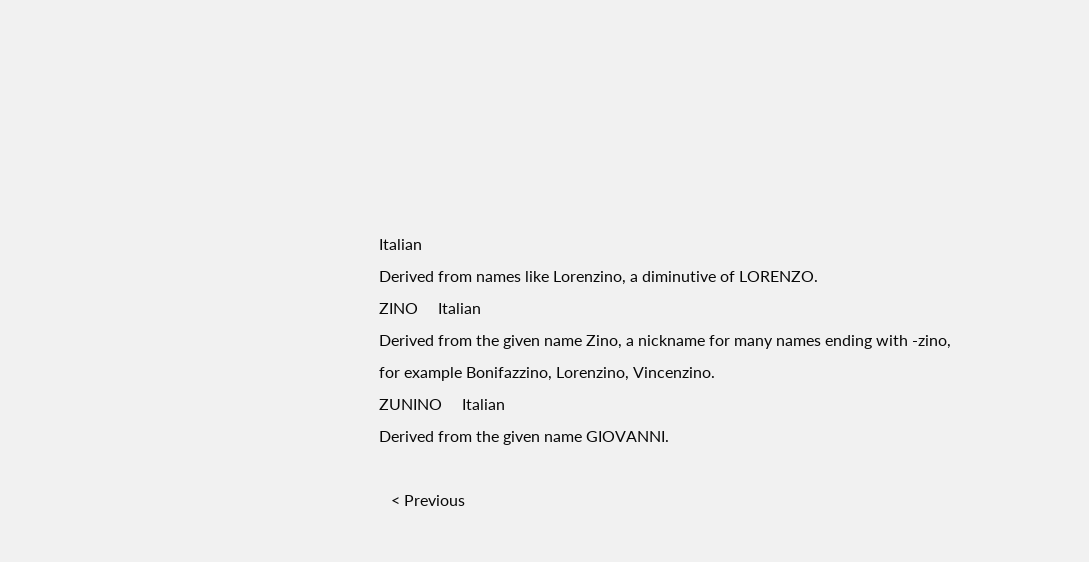Italian
Derived from names like Lorenzino, a diminutive of LORENZO.
ZINO     Italian
Derived from the given name Zino, a nickname for many names ending with -zino, for example Bonifazzino, Lorenzino, Vincenzino.
ZUNINO     Italian
Derived from the given name GIOVANNI.

   < Previous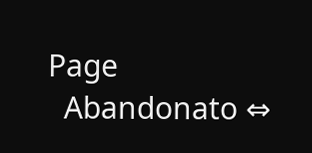Page
  Abandonato ⇔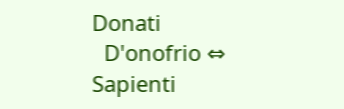Donati
  D'onofrio ⇔ Sapienti